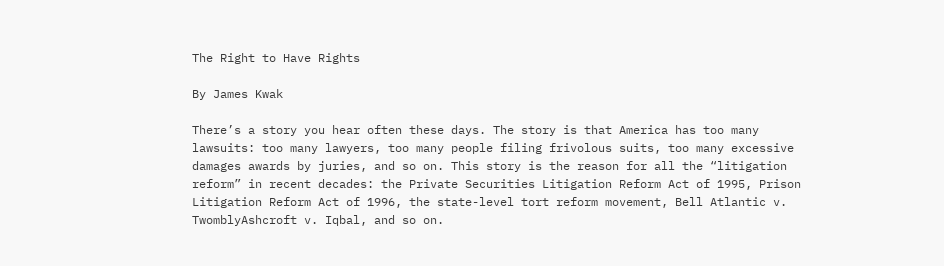The Right to Have Rights

By James Kwak

There’s a story you hear often these days. The story is that America has too many lawsuits: too many lawyers, too many people filing frivolous suits, too many excessive damages awards by juries, and so on. This story is the reason for all the “litigation reform” in recent decades: the Private Securities Litigation Reform Act of 1995, Prison Litigation Reform Act of 1996, the state-level tort reform movement, Bell Atlantic v. TwomblyAshcroft v. Iqbal, and so on.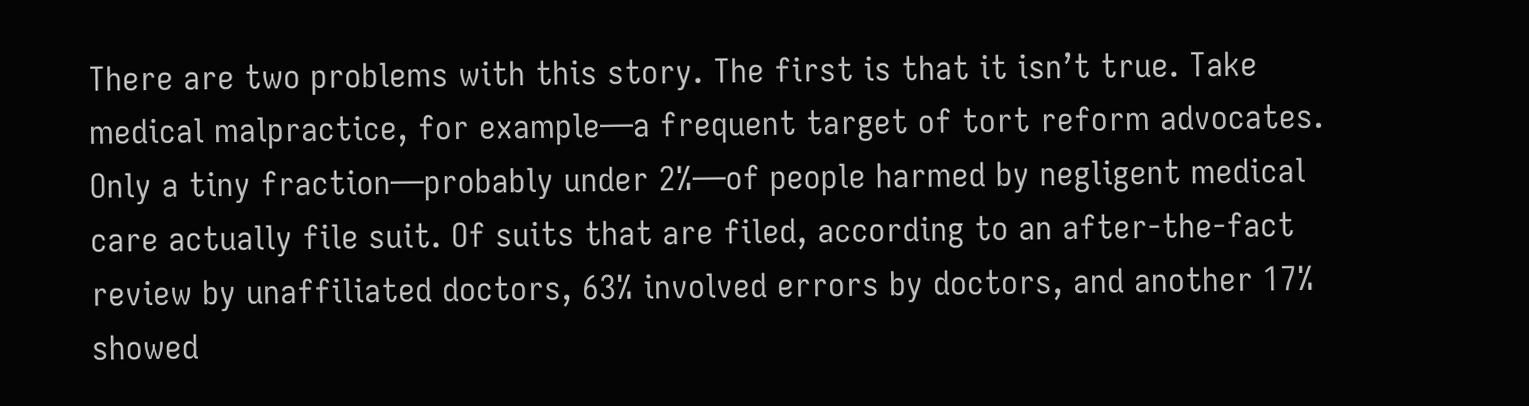There are two problems with this story. The first is that it isn’t true. Take medical malpractice, for example—a frequent target of tort reform advocates. Only a tiny fraction—probably under 2%—of people harmed by negligent medical care actually file suit. Of suits that are filed, according to an after-the-fact review by unaffiliated doctors, 63% involved errors by doctors, and another 17% showed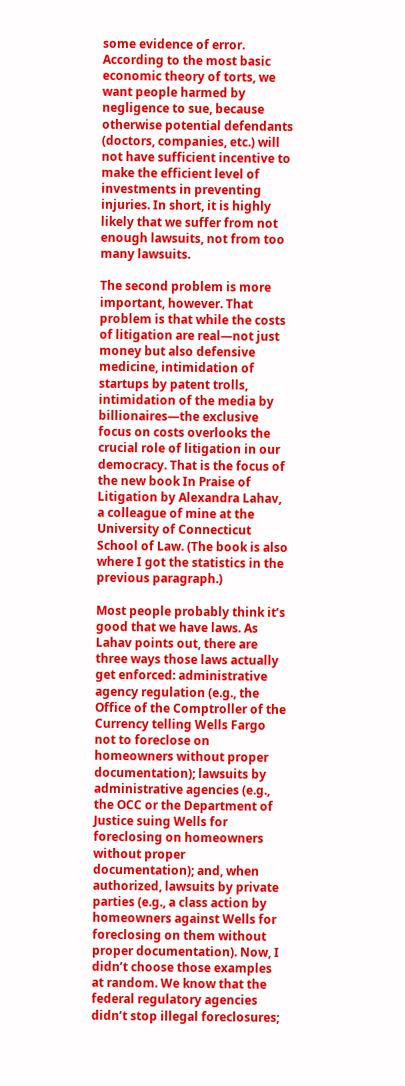some evidence of error. According to the most basic economic theory of torts, we want people harmed by negligence to sue, because otherwise potential defendants (doctors, companies, etc.) will not have sufficient incentive to make the efficient level of investments in preventing injuries. In short, it is highly likely that we suffer from not enough lawsuits, not from too many lawsuits.

The second problem is more important, however. That problem is that while the costs of litigation are real—not just money but also defensive medicine, intimidation of startups by patent trolls, intimidation of the media by billionaires—the exclusive focus on costs overlooks the crucial role of litigation in our democracy. That is the focus of the new book In Praise of Litigation by Alexandra Lahav, a colleague of mine at the University of Connecticut School of Law. (The book is also where I got the statistics in the previous paragraph.)

Most people probably think it’s good that we have laws. As Lahav points out, there are three ways those laws actually get enforced: administrative agency regulation (e.g., the Office of the Comptroller of the Currency telling Wells Fargo not to foreclose on homeowners without proper documentation); lawsuits by administrative agencies (e.g., the OCC or the Department of Justice suing Wells for foreclosing on homeowners without proper documentation); and, when authorized, lawsuits by private parties (e.g., a class action by homeowners against Wells for foreclosing on them without proper documentation). Now, I didn’t choose those examples at random. We know that the federal regulatory agencies didn’t stop illegal foreclosures;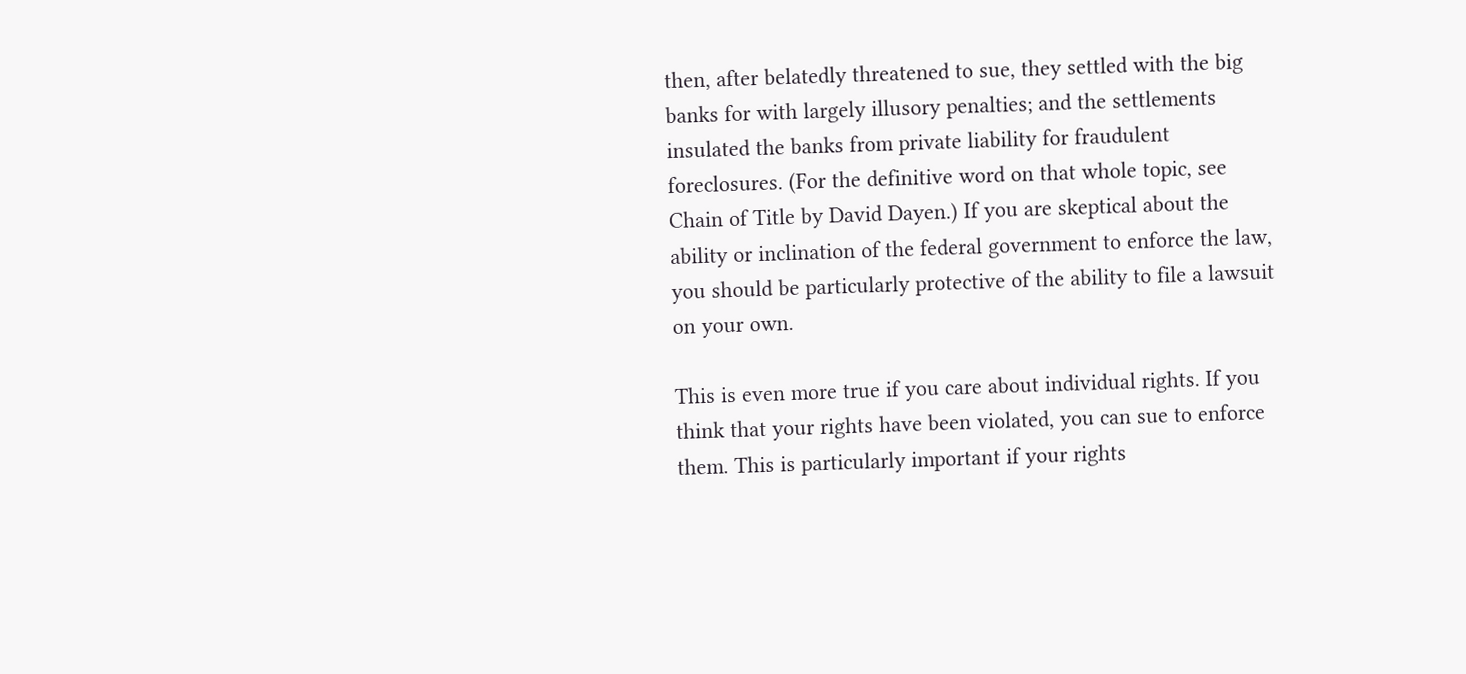then, after belatedly threatened to sue, they settled with the big banks for with largely illusory penalties; and the settlements insulated the banks from private liability for fraudulent foreclosures. (For the definitive word on that whole topic, see Chain of Title by David Dayen.) If you are skeptical about the ability or inclination of the federal government to enforce the law, you should be particularly protective of the ability to file a lawsuit on your own.

This is even more true if you care about individual rights. If you think that your rights have been violated, you can sue to enforce them. This is particularly important if your rights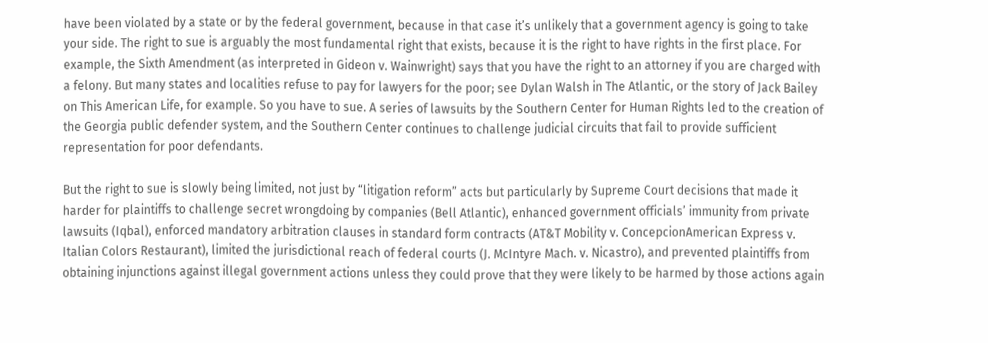have been violated by a state or by the federal government, because in that case it’s unlikely that a government agency is going to take your side. The right to sue is arguably the most fundamental right that exists, because it is the right to have rights in the first place. For example, the Sixth Amendment (as interpreted in Gideon v. Wainwright) says that you have the right to an attorney if you are charged with a felony. But many states and localities refuse to pay for lawyers for the poor; see Dylan Walsh in The Atlantic, or the story of Jack Bailey on This American Life, for example. So you have to sue. A series of lawsuits by the Southern Center for Human Rights led to the creation of the Georgia public defender system, and the Southern Center continues to challenge judicial circuits that fail to provide sufficient representation for poor defendants.

But the right to sue is slowly being limited, not just by “litigation reform” acts but particularly by Supreme Court decisions that made it harder for plaintiffs to challenge secret wrongdoing by companies (Bell Atlantic), enhanced government officials’ immunity from private lawsuits (Iqbal), enforced mandatory arbitration clauses in standard form contracts (AT&T Mobility v. ConcepcionAmerican Express v. Italian Colors Restaurant), limited the jurisdictional reach of federal courts (J. McIntyre Mach. v. Nicastro), and prevented plaintiffs from obtaining injunctions against illegal government actions unless they could prove that they were likely to be harmed by those actions again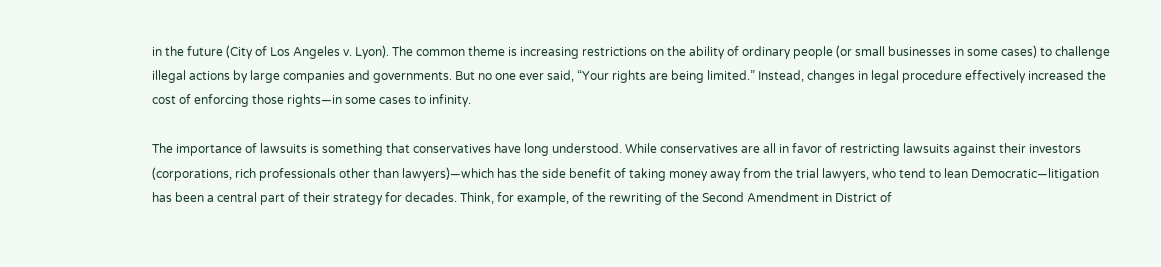in the future (City of Los Angeles v. Lyon). The common theme is increasing restrictions on the ability of ordinary people (or small businesses in some cases) to challenge illegal actions by large companies and governments. But no one ever said, “Your rights are being limited.” Instead, changes in legal procedure effectively increased the cost of enforcing those rights—in some cases to infinity.

The importance of lawsuits is something that conservatives have long understood. While conservatives are all in favor of restricting lawsuits against their investors (corporations, rich professionals other than lawyers)—which has the side benefit of taking money away from the trial lawyers, who tend to lean Democratic—litigation has been a central part of their strategy for decades. Think, for example, of the rewriting of the Second Amendment in District of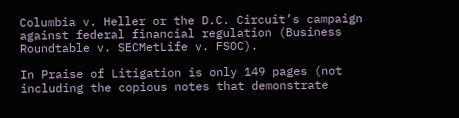Columbia v. Heller or the D.C. Circuit’s campaign against federal financial regulation (Business Roundtable v. SECMetLife v. FSOC).

In Praise of Litigation is only 149 pages (not including the copious notes that demonstrate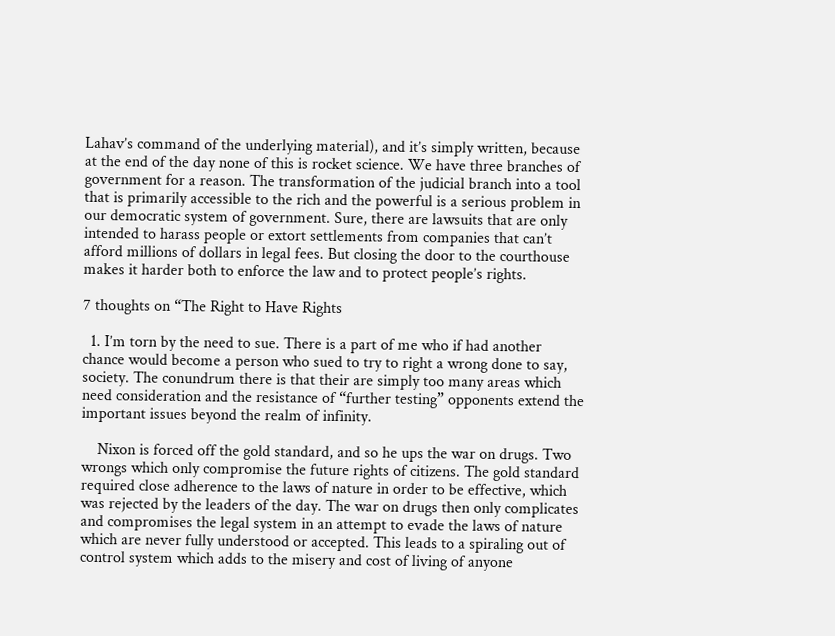Lahav’s command of the underlying material), and it’s simply written, because at the end of the day none of this is rocket science. We have three branches of government for a reason. The transformation of the judicial branch into a tool that is primarily accessible to the rich and the powerful is a serious problem in our democratic system of government. Sure, there are lawsuits that are only intended to harass people or extort settlements from companies that can’t afford millions of dollars in legal fees. But closing the door to the courthouse makes it harder both to enforce the law and to protect people’s rights.

7 thoughts on “The Right to Have Rights

  1. I’m torn by the need to sue. There is a part of me who if had another chance would become a person who sued to try to right a wrong done to say, society. The conundrum there is that their are simply too many areas which need consideration and the resistance of “further testing” opponents extend the important issues beyond the realm of infinity.

    Nixon is forced off the gold standard, and so he ups the war on drugs. Two wrongs which only compromise the future rights of citizens. The gold standard required close adherence to the laws of nature in order to be effective, which was rejected by the leaders of the day. The war on drugs then only complicates and compromises the legal system in an attempt to evade the laws of nature which are never fully understood or accepted. This leads to a spiraling out of control system which adds to the misery and cost of living of anyone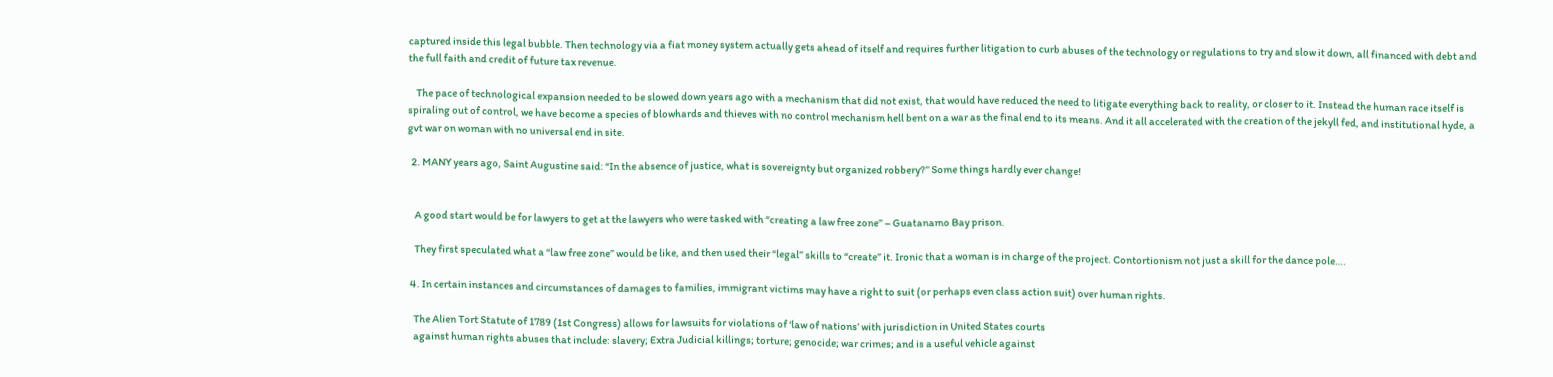captured inside this legal bubble. Then technology via a fiat money system actually gets ahead of itself and requires further litigation to curb abuses of the technology or regulations to try and slow it down, all financed with debt and the full faith and credit of future tax revenue.

    The pace of technological expansion needed to be slowed down years ago with a mechanism that did not exist, that would have reduced the need to litigate everything back to reality, or closer to it. Instead the human race itself is spiraling out of control, we have become a species of blowhards and thieves with no control mechanism hell bent on a war as the final end to its means. And it all accelerated with the creation of the jekyll fed, and institutional hyde, a gvt war on woman with no universal end in site.

  2. MANY years ago, Saint Augustine said: “In the absence of justice, what is sovereignty but organized robbery?” Some things hardly ever change!


    A good start would be for lawyers to get at the lawyers who were tasked with “creating a law free zone” – Guatanamo Bay prison.

    They first speculated what a “law free zone” would be like, and then used their “legal” skills to “create” it. Ironic that a woman is in charge of the project. Contortionism not just a skill for the dance pole….

  4. In certain instances and circumstances of damages to families, immigrant victims may have a right to suit (or perhaps even class action suit) over human rights.

    The Alien Tort Statute of 1789 (1st Congress) allows for lawsuits for violations of ‘law of nations’ with jurisdiction in United States courts
    against human rights abuses that include: slavery; Extra Judicial killings; torture; genocide; war crimes; and is a useful vehicle against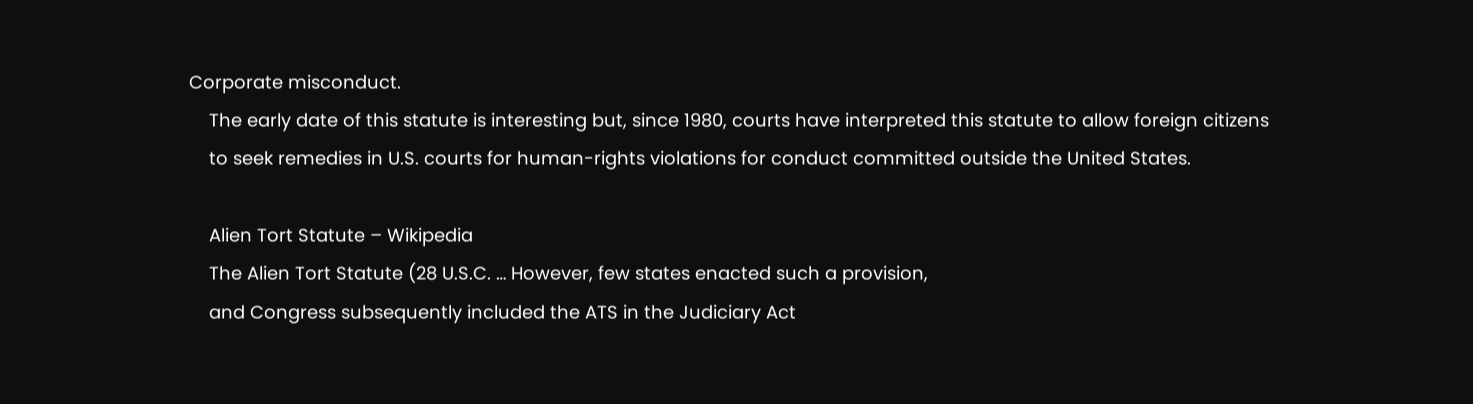Corporate misconduct.
    The early date of this statute is interesting but, since 1980, courts have interpreted this statute to allow foreign citizens
    to seek remedies in U.S. courts for human-rights violations for conduct committed outside the United States.

    Alien Tort Statute – Wikipedia
    The Alien Tort Statute (28 U.S.C. … However, few states enacted such a provision,
    and Congress subsequently included the ATS in the Judiciary Act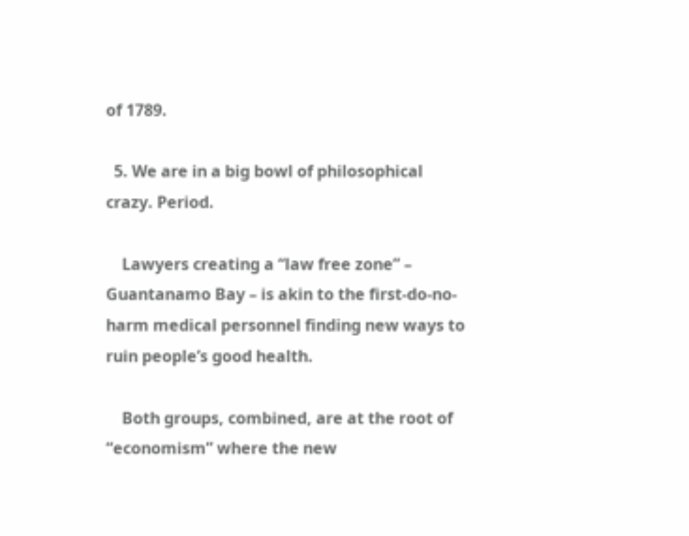of 1789.

  5. We are in a big bowl of philosophical crazy. Period.

    Lawyers creating a “law free zone” – Guantanamo Bay – is akin to the first-do-no-harm medical personnel finding new ways to ruin people’s good health.

    Both groups, combined, are at the root of “economism” where the new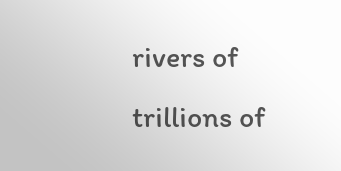rivers of trillions of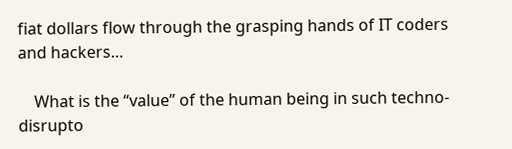fiat dollars flow through the grasping hands of IT coders and hackers…

    What is the “value” of the human being in such techno-disrupto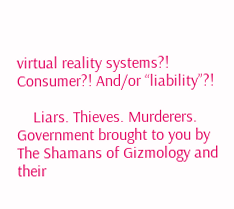virtual reality systems?! Consumer?! And/or “liability”?!

    Liars. Thieves. Murderers. Government brought to you by The Shamans of Gizmology and their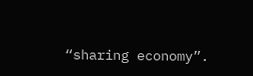“sharing economy”.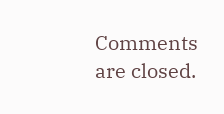Comments are closed.